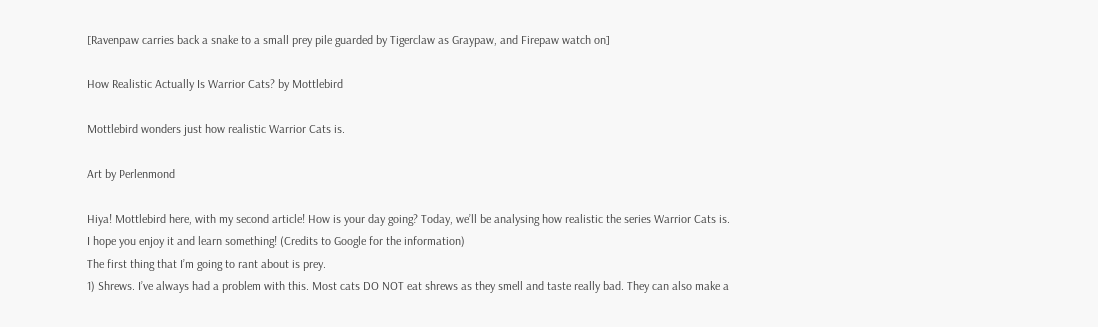[Ravenpaw carries back a snake to a small prey pile guarded by Tigerclaw as Graypaw, and Firepaw watch on]

How Realistic Actually Is Warrior Cats? by Mottlebird

Mottlebird wonders just how realistic Warrior Cats is.

Art by Perlenmond

Hiya! Mottlebird here, with my second article! How is your day going? Today, we’ll be analysing how realistic the series Warrior Cats is. I hope you enjoy it and learn something! (Credits to Google for the information)
The first thing that I’m going to rant about is prey.
1) Shrews. I’ve always had a problem with this. Most cats DO NOT eat shrews as they smell and taste really bad. They can also make a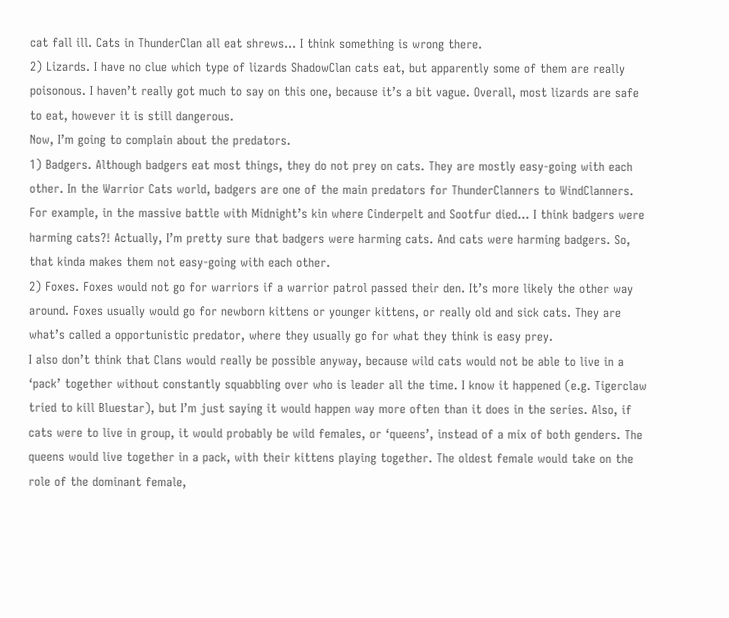cat fall ill. Cats in ThunderClan all eat shrews… I think something is wrong there.
2) Lizards. I have no clue which type of lizards ShadowClan cats eat, but apparently some of them are really poisonous. I haven’t really got much to say on this one, because it’s a bit vague. Overall, most lizards are safe to eat, however it is still dangerous.
Now, I’m going to complain about the predators.
1) Badgers. Although badgers eat most things, they do not prey on cats. They are mostly easy-going with each other. In the Warrior Cats world, badgers are one of the main predators for ThunderClanners to WindClanners. For example, in the massive battle with Midnight’s kin where Cinderpelt and Sootfur died… I think badgers were harming cats?! Actually, I’m pretty sure that badgers were harming cats. And cats were harming badgers. So, that kinda makes them not easy-going with each other.
2) Foxes. Foxes would not go for warriors if a warrior patrol passed their den. It’s more likely the other way around. Foxes usually would go for newborn kittens or younger kittens, or really old and sick cats. They are what’s called a opportunistic predator, where they usually go for what they think is easy prey.
I also don’t think that Clans would really be possible anyway, because wild cats would not be able to live in a ‘pack’ together without constantly squabbling over who is leader all the time. I know it happened (e.g. Tigerclaw tried to kill Bluestar), but I’m just saying it would happen way more often than it does in the series. Also, if cats were to live in group, it would probably be wild females, or ‘queens’, instead of a mix of both genders. The queens would live together in a pack, with their kittens playing together. The oldest female would take on the role of the dominant female,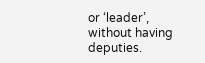or ‘leader’, without having deputies.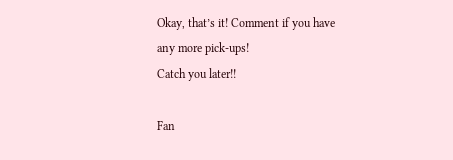Okay, that’s it! Comment if you have any more pick-ups!
Catch you later!!

Fan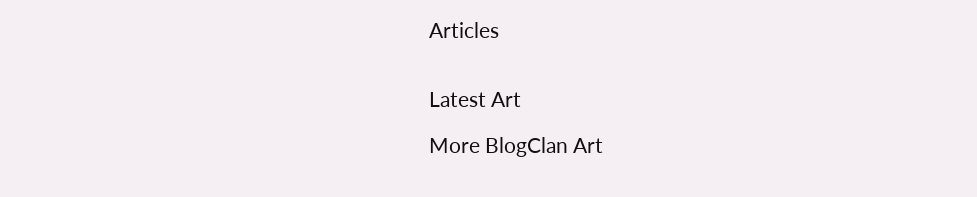Articles


Latest Art

More BlogClan Art